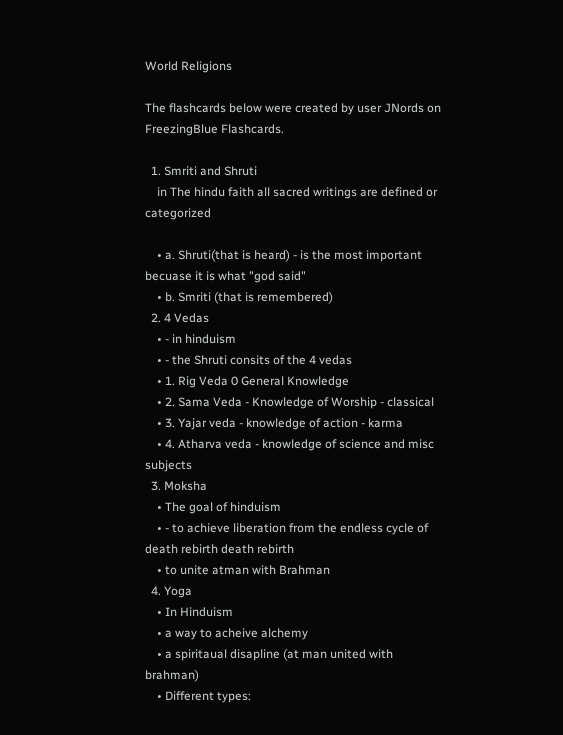World Religions

The flashcards below were created by user JNords on FreezingBlue Flashcards.

  1. Smriti and Shruti
    in The hindu faith all sacred writings are defined or categorized

    • a. Shruti(that is heard) - is the most important becuase it is what "god said"
    • b. Smriti (that is remembered)
  2. 4 Vedas
    • - in hinduism
    • - the Shruti consits of the 4 vedas
    • 1. Rig Veda 0 General Knowledge
    • 2. Sama Veda - Knowledge of Worship - classical
    • 3. Yajar veda - knowledge of action - karma
    • 4. Atharva veda - knowledge of science and misc subjects
  3. Moksha
    • The goal of hinduism
    • - to achieve liberation from the endless cycle of death rebirth death rebirth
    • to unite atman with Brahman
  4. Yoga
    • In Hinduism
    • a way to acheive alchemy
    • a spiritaual disapline (at man united with brahman)
    • Different types: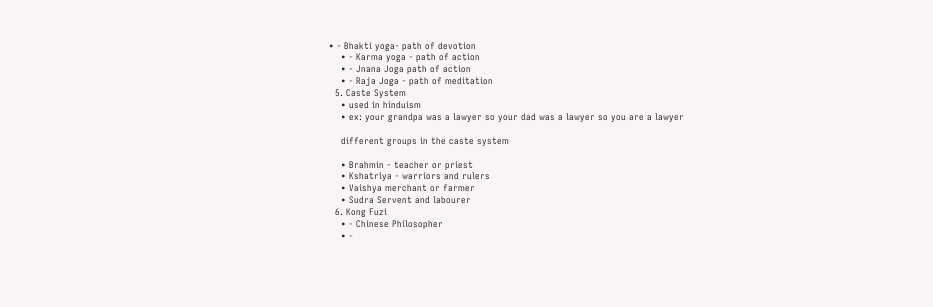• - Bhakti yoga- path of devotion
    • - Karma yoga - path of action
    • - Jnana Joga path of action
    • - Raja Joga - path of meditation
  5. Caste System
    • used in hinduism
    • ex: your grandpa was a lawyer so your dad was a lawyer so you are a lawyer

    different groups in the caste system

    • Brahmin - teacher or priest
    • Kshatriya - warriors and rulers
    • Vaishya merchant or farmer
    • Sudra Servent and labourer
  6. Kong Fuzi
    • - Chinese Philosopher
    • -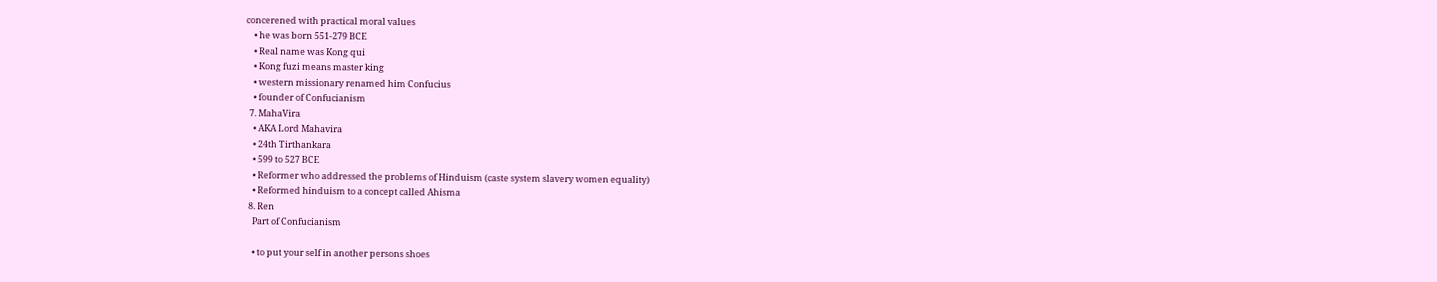concerened with practical moral values
    • he was born 551-279 BCE
    • Real name was Kong qui
    • Kong fuzi means master king
    • western missionary renamed him Confucius
    • founder of Confucianism
  7. MahaVira
    • AKA Lord Mahavira
    • 24th Tirthankara
    • 599 to 527 BCE
    • Reformer who addressed the problems of Hinduism (caste system slavery women equality)
    • Reformed hinduism to a concept called Ahisma
  8. Ren
    Part of Confucianism

    • to put your self in another persons shoes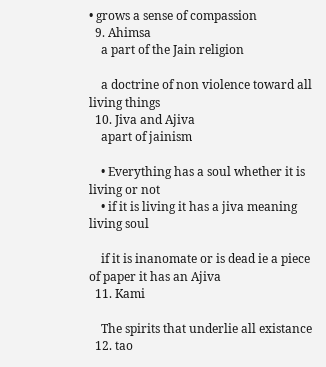• grows a sense of compassion
  9. Ahimsa
    a part of the Jain religion

    a doctrine of non violence toward all living things
  10. Jiva and Ajiva
    apart of jainism

    • Everything has a soul whether it is living or not
    • if it is living it has a jiva meaning living soul

    if it is inanomate or is dead ie a piece of paper it has an Ajiva
  11. Kami

    The spirits that underlie all existance
  12. tao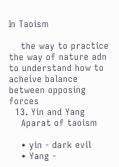In Taoism

    the way to practice the way of nature adn to understand how to acheive balance between opposing forces
  13. Yin and Yang
    Aparat of taoism

    • yin - dark evil
    • Yang -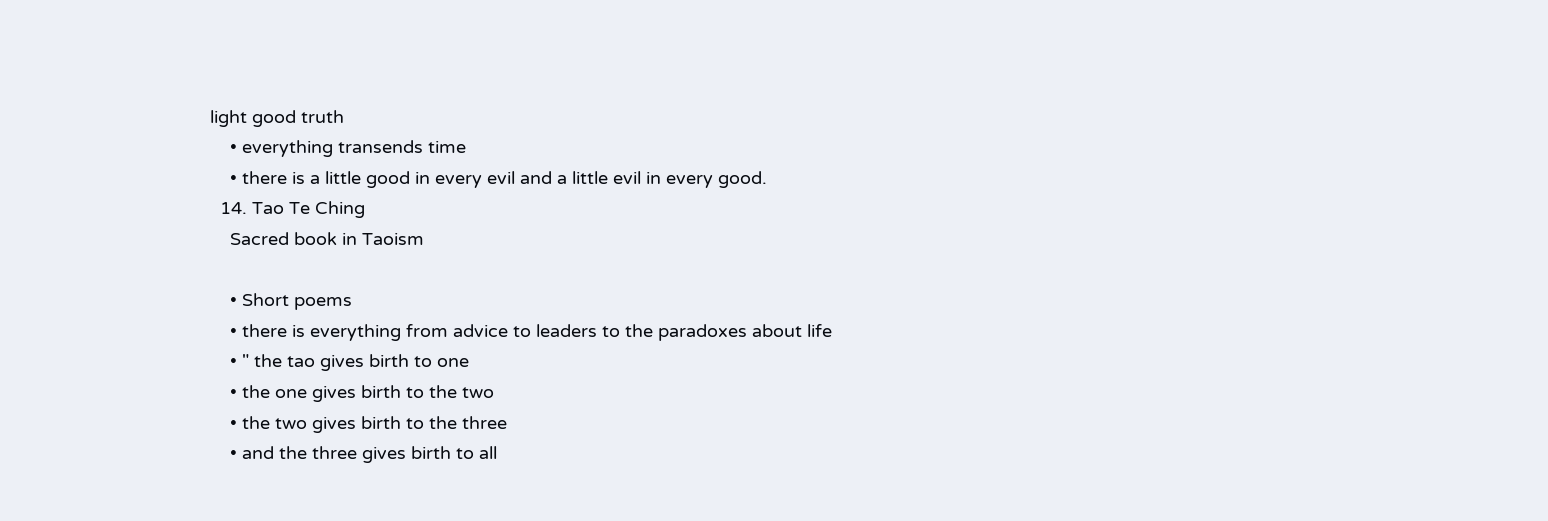light good truth
    • everything transends time
    • there is a little good in every evil and a little evil in every good.
  14. Tao Te Ching
    Sacred book in Taoism

    • Short poems
    • there is everything from advice to leaders to the paradoxes about life
    • " the tao gives birth to one
    • the one gives birth to the two
    • the two gives birth to the three
    • and the three gives birth to all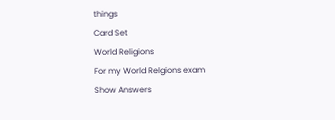things
Card Set
World Religions
For my World Relgions exam
Show Answers